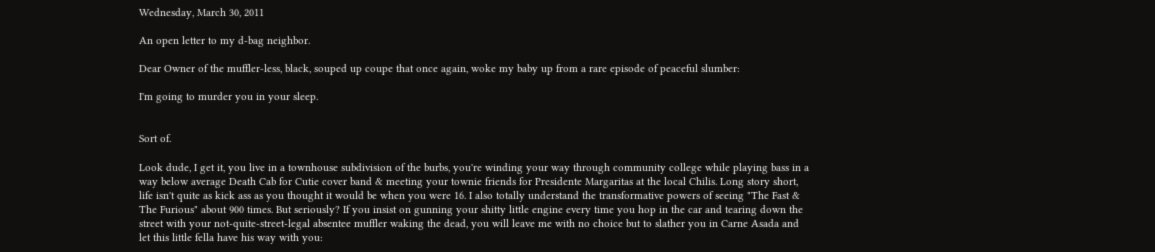Wednesday, March 30, 2011

An open letter to my d-bag neighbor.

Dear Owner of the muffler-less, black, souped up coupe that once again, woke my baby up from a rare episode of peaceful slumber:

I'm going to murder you in your sleep.


Sort of.

Look dude, I get it, you live in a townhouse subdivision of the burbs, you're winding your way through community college while playing bass in a way below average Death Cab for Cutie cover band & meeting your townie friends for Presidente Margaritas at the local Chilis. Long story short, life isn't quite as kick ass as you thought it would be when you were 16. I also totally understand the transformative powers of seeing "The Fast & The Furious" about 900 times. But seriously? If you insist on gunning your shitty little engine every time you hop in the car and tearing down the street with your not-quite-street-legal absentee muffler waking the dead, you will leave me with no choice but to slather you in Carne Asada and let this little fella have his way with you: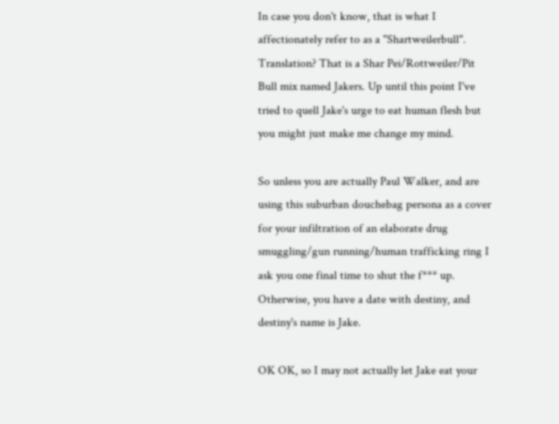In case you don't know, that is what I affectionately refer to as a "Shartweilerbull". Translation? That is a Shar Pei/Rottweiler/Pit Bull mix named Jakers. Up until this point I've tried to quell Jake's urge to eat human flesh but you might just make me change my mind.

So unless you are actually Paul Walker, and are using this suburban douchebag persona as a cover for your infiltration of an elaborate drug smuggling/gun running/human trafficking ring I ask you one final time to shut the f*** up. Otherwise, you have a date with destiny, and destiny's name is Jake.

OK OK, so I may not actually let Jake eat your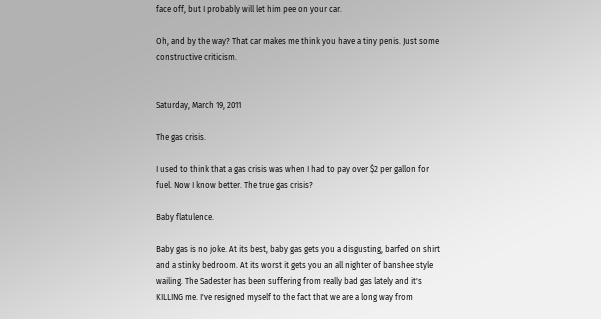face off, but I probably will let him pee on your car.

Oh, and by the way? That car makes me think you have a tiny penis. Just some constructive criticism.


Saturday, March 19, 2011

The gas crisis.

I used to think that a gas crisis was when I had to pay over $2 per gallon for fuel. Now I know better. The true gas crisis?

Baby flatulence.

Baby gas is no joke. At its best, baby gas gets you a disgusting, barfed on shirt and a stinky bedroom. At its worst it gets you an all nighter of banshee style wailing. The Sadester has been suffering from really bad gas lately and it's KILLING me. I've resigned myself to the fact that we are a long way from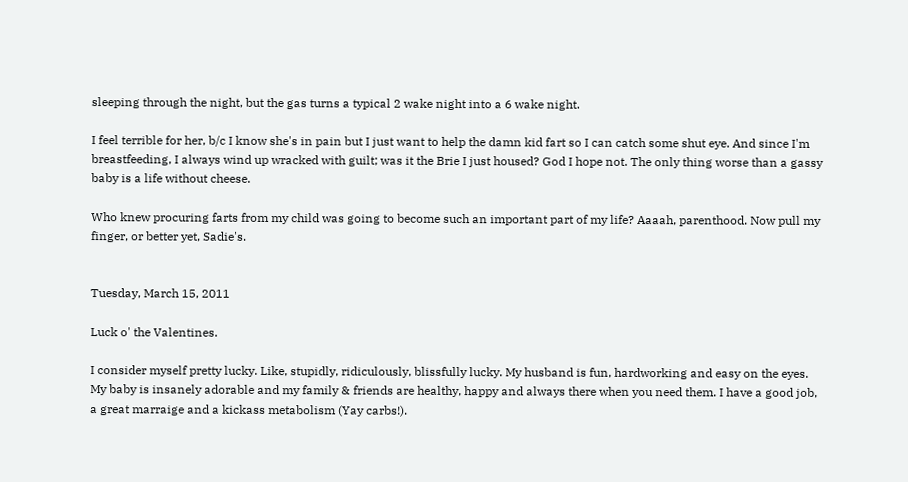sleeping through the night, but the gas turns a typical 2 wake night into a 6 wake night.

I feel terrible for her, b/c I know she's in pain but I just want to help the damn kid fart so I can catch some shut eye. And since I'm breastfeeding, I always wind up wracked with guilt; was it the Brie I just housed? God I hope not. The only thing worse than a gassy baby is a life without cheese.

Who knew procuring farts from my child was going to become such an important part of my life? Aaaah, parenthood. Now pull my finger, or better yet, Sadie's.


Tuesday, March 15, 2011

Luck o' the Valentines.

I consider myself pretty lucky. Like, stupidly, ridiculously, blissfully lucky. My husband is fun, hardworking and easy on the eyes. My baby is insanely adorable and my family & friends are healthy, happy and always there when you need them. I have a good job, a great marraige and a kickass metabolism (Yay carbs!).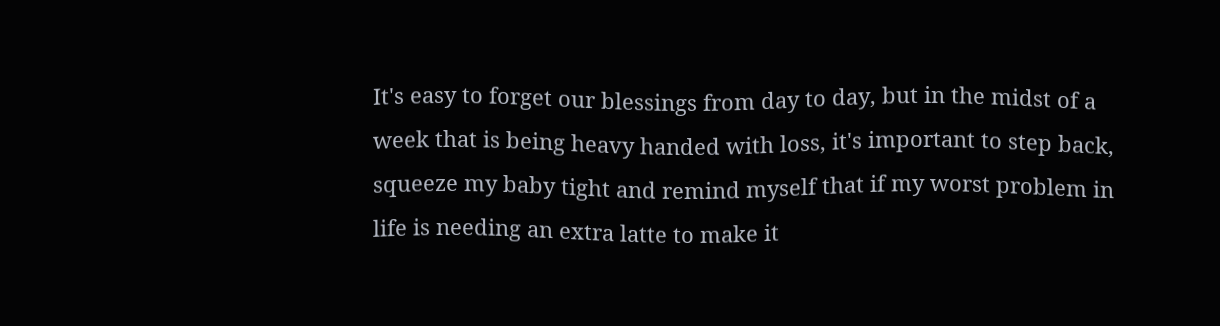It's easy to forget our blessings from day to day, but in the midst of a week that is being heavy handed with loss, it's important to step back, squeeze my baby tight and remind myself that if my worst problem in life is needing an extra latte to make it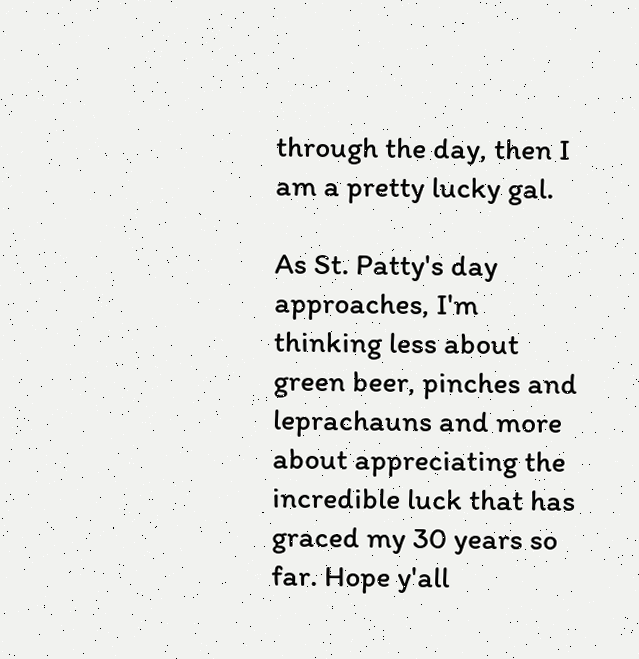through the day, then I am a pretty lucky gal.

As St. Patty's day approaches, I'm thinking less about green beer, pinches and leprachauns and more about appreciating the incredible luck that has graced my 30 years so far. Hope y'all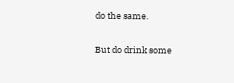do the same.

But do drink some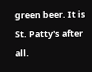green beer. It is St. Patty's after all.